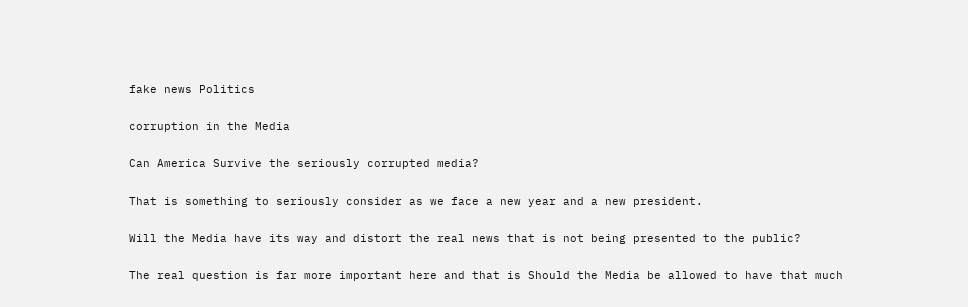fake news Politics

corruption in the Media

Can America Survive the seriously corrupted media?

That is something to seriously consider as we face a new year and a new president.

Will the Media have its way and distort the real news that is not being presented to the public?

The real question is far more important here and that is Should the Media be allowed to have that much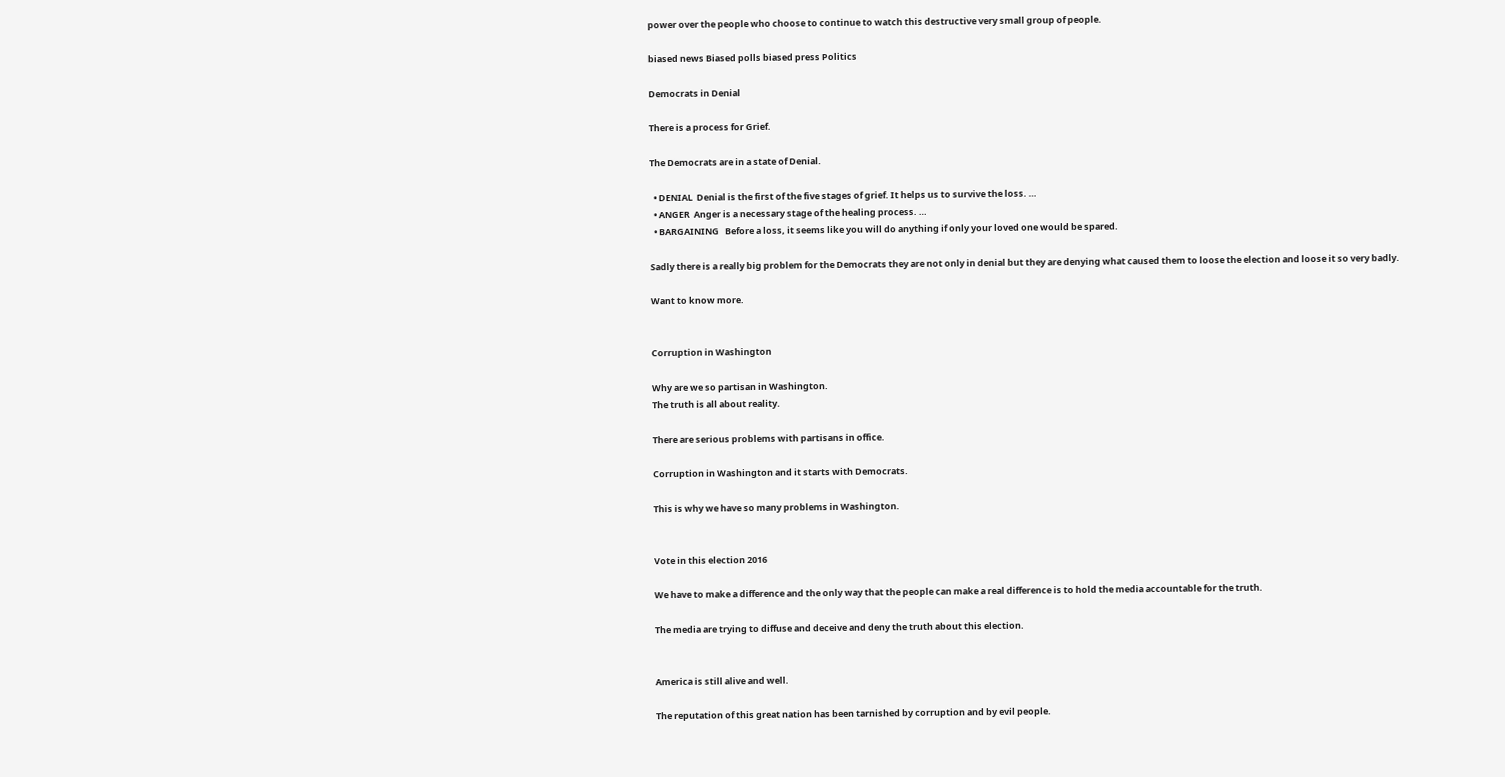power over the people who choose to continue to watch this destructive very small group of people.

biased news Biased polls biased press Politics

Democrats in Denial

There is a process for Grief.

The Democrats are in a state of Denial.

  • DENIAL  Denial is the first of the five stages of grief. It helps us to survive the loss. …
  • ANGER  Anger is a necessary stage of the healing process. …
  • BARGAINING   Before a loss, it seems like you will do anything if only your loved one would be spared.

Sadly there is a really big problem for the Democrats they are not only in denial but they are denying what caused them to loose the election and loose it so very badly.

Want to know more.


Corruption in Washington

Why are we so partisan in Washington.
The truth is all about reality.

There are serious problems with partisans in office.

Corruption in Washington and it starts with Democrats.

This is why we have so many problems in Washington.


Vote in this election 2016

We have to make a difference and the only way that the people can make a real difference is to hold the media accountable for the truth.

The media are trying to diffuse and deceive and deny the truth about this election.


America is still alive and well.

The reputation of this great nation has been tarnished by corruption and by evil people.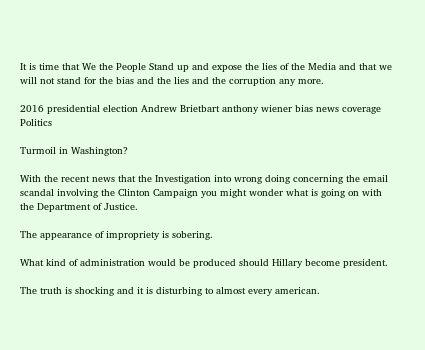It is time that We the People Stand up and expose the lies of the Media and that we will not stand for the bias and the lies and the corruption any more.

2016 presidential election Andrew Brietbart anthony wiener bias news coverage Politics

Turmoil in Washington?

With the recent news that the Investigation into wrong doing concerning the email scandal involving the Clinton Campaign you might wonder what is going on with the Department of Justice.

The appearance of impropriety is sobering.

What kind of administration would be produced should Hillary become president.

The truth is shocking and it is disturbing to almost every american.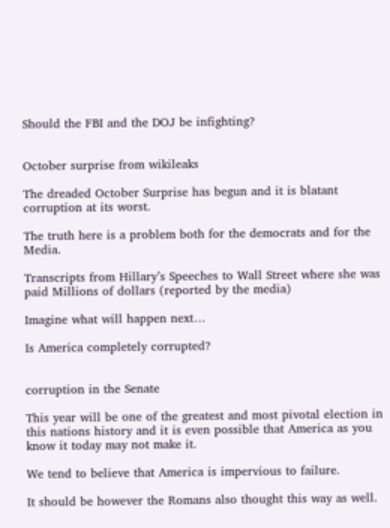Should the FBI and the DOJ be infighting?


October surprise from wikileaks

The dreaded October Surprise has begun and it is blatant corruption at its worst.

The truth here is a problem both for the democrats and for the Media.

Transcripts from Hillary’s Speeches to Wall Street where she was paid Millions of dollars (reported by the media)

Imagine what will happen next…

Is America completely corrupted?


corruption in the Senate

This year will be one of the greatest and most pivotal election in this nations history and it is even possible that America as you know it today may not make it.

We tend to believe that America is impervious to failure.

It should be however the Romans also thought this way as well.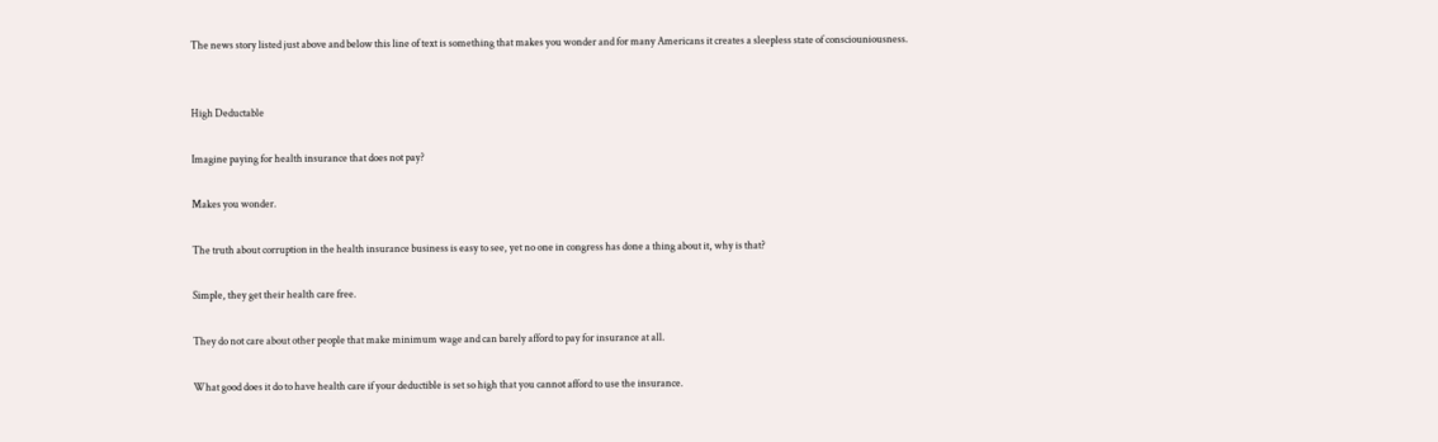The news story listed just above and below this line of text is something that makes you wonder and for many Americans it creates a sleepless state of consciouniousness.


High Deductable

Imagine paying for health insurance that does not pay?

Makes you wonder.

The truth about corruption in the health insurance business is easy to see, yet no one in congress has done a thing about it, why is that?

Simple, they get their health care free.

They do not care about other people that make minimum wage and can barely afford to pay for insurance at all.

What good does it do to have health care if your deductible is set so high that you cannot afford to use the insurance.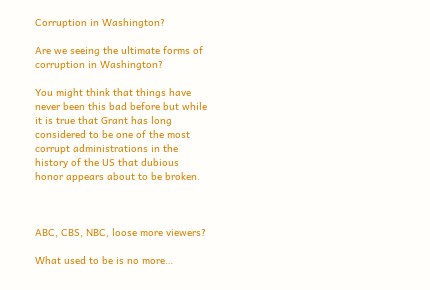Corruption in Washington?

Are we seeing the ultimate forms of corruption in Washington?

You might think that things have never been this bad before but while it is true that Grant has long considered to be one of the most corrupt administrations in the history of the US that dubious honor appears about to be broken.



ABC, CBS, NBC, loose more viewers?

What used to be is no more…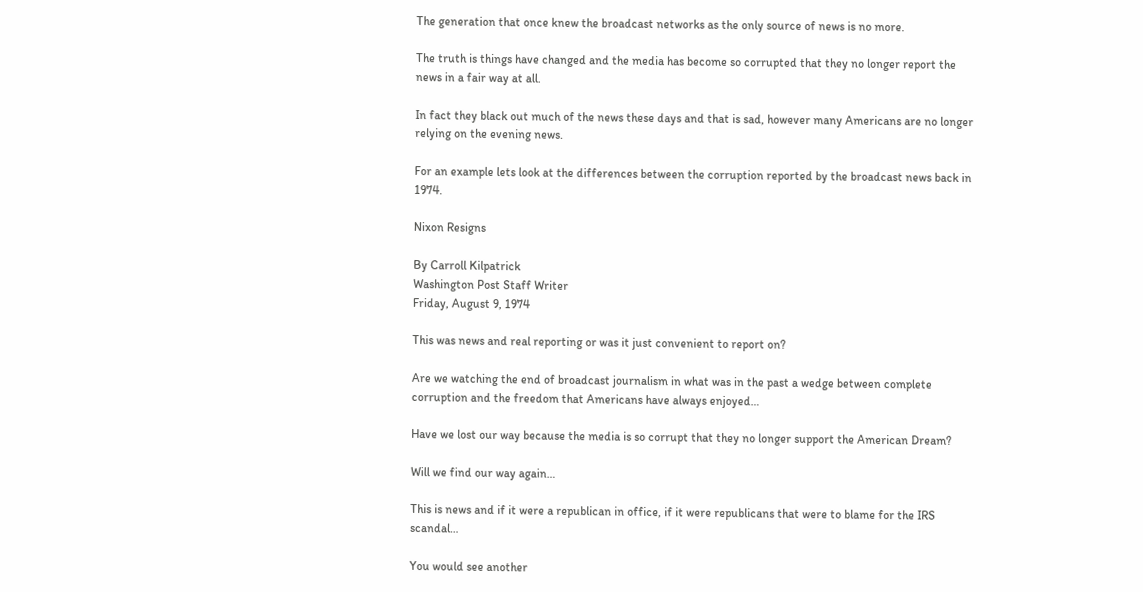The generation that once knew the broadcast networks as the only source of news is no more.

The truth is things have changed and the media has become so corrupted that they no longer report the news in a fair way at all.

In fact they black out much of the news these days and that is sad, however many Americans are no longer relying on the evening news.

For an example lets look at the differences between the corruption reported by the broadcast news back in 1974.

Nixon Resigns

By Carroll Kilpatrick
Washington Post Staff Writer
Friday, August 9, 1974

This was news and real reporting or was it just convenient to report on?

Are we watching the end of broadcast journalism in what was in the past a wedge between complete corruption and the freedom that Americans have always enjoyed…

Have we lost our way because the media is so corrupt that they no longer support the American Dream?

Will we find our way again…

This is news and if it were a republican in office, if it were republicans that were to blame for the IRS scandal…

You would see another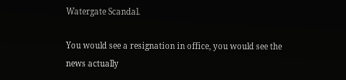Watergate Scandal.

You would see a resignation in office, you would see the news actually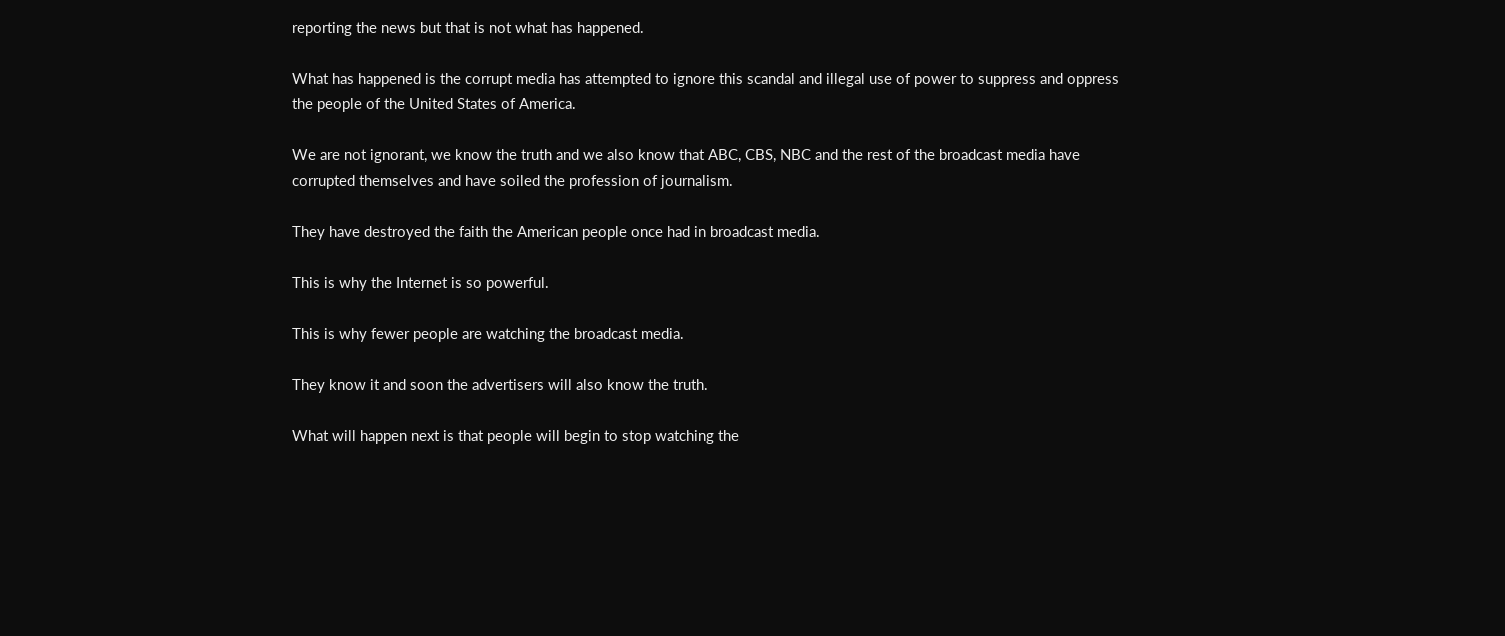reporting the news but that is not what has happened.

What has happened is the corrupt media has attempted to ignore this scandal and illegal use of power to suppress and oppress the people of the United States of America.

We are not ignorant, we know the truth and we also know that ABC, CBS, NBC and the rest of the broadcast media have corrupted themselves and have soiled the profession of journalism.

They have destroyed the faith the American people once had in broadcast media.

This is why the Internet is so powerful.

This is why fewer people are watching the broadcast media.

They know it and soon the advertisers will also know the truth.

What will happen next is that people will begin to stop watching the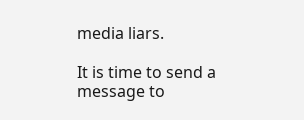media liars.

It is time to send a message to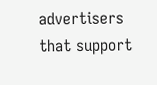advertisers that support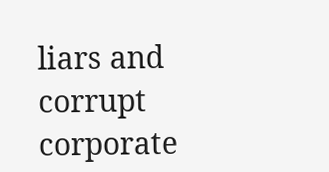liars and corrupt corporate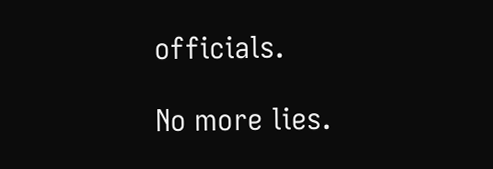officials.

No more lies.